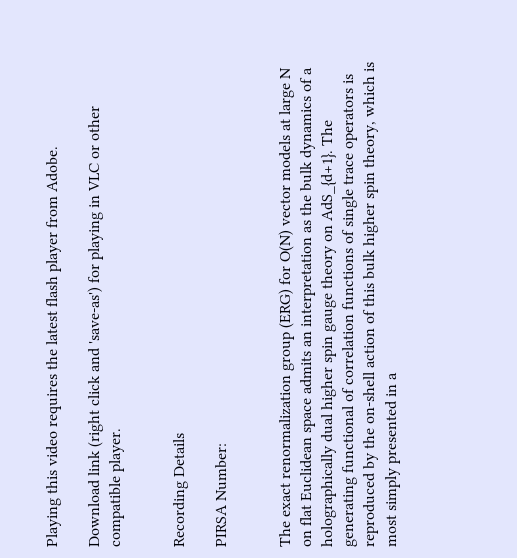Playing this video requires the latest flash player from Adobe.

Download link (right click and 'save-as') for playing in VLC or other compatible player.


Recording Details

PIRSA Number:


The exact renormalization group (ERG) for O(N) vector models at large N on flat Euclidean space admits an interpretation as the bulk dynamics of a holographically dual higher spin gauge theory on AdS_{d+1}. The generating functional of correlation functions of single trace operators is reproduced by the on-shell action of this bulk higher spin theory, which is most simply presented in a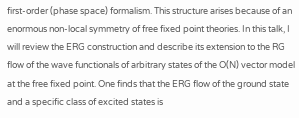first-order (phase space) formalism. This structure arises because of an enormous non-local symmetry of free fixed point theories. In this talk, I will review the ERG construction and describe its extension to the RG flow of the wave functionals of arbitrary states of the O(N) vector model at the free fixed point. One finds that the ERG flow of the ground state and a specific class of excited states is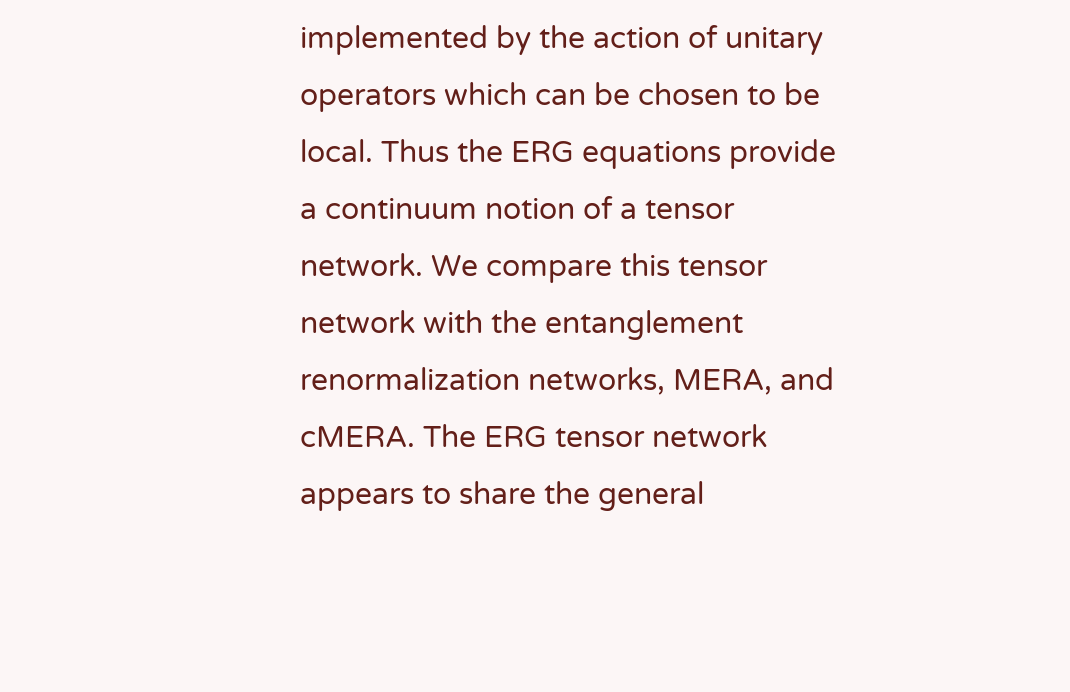implemented by the action of unitary operators which can be chosen to be local. Thus the ERG equations provide a continuum notion of a tensor network. We compare this tensor network with the entanglement renormalization networks, MERA, and cMERA. The ERG tensor network appears to share the general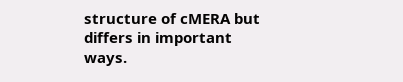structure of cMERA but differs in important ways.